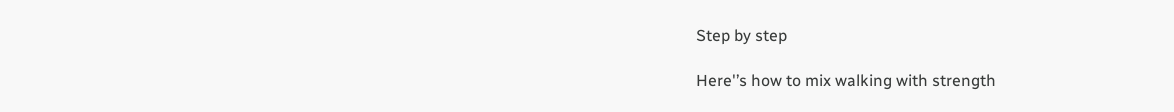Step by step

Here'’s how to mix walking with strength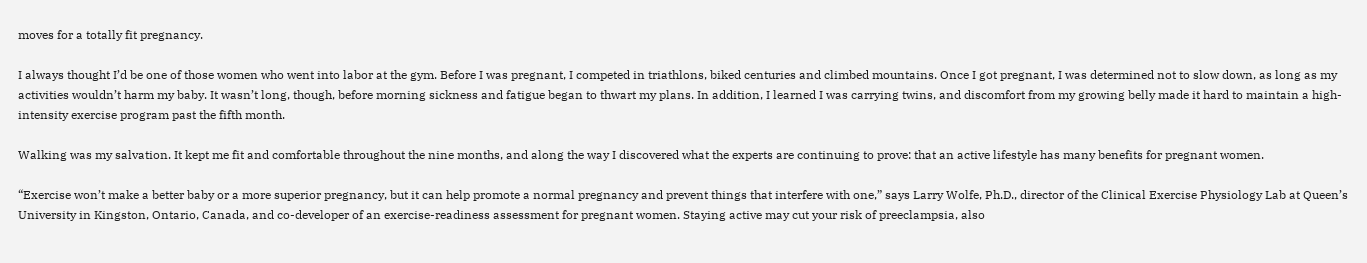moves for a totally fit pregnancy.

I always thought I’d be one of those women who went into labor at the gym. Before I was pregnant, I competed in triathlons, biked centuries and climbed mountains. Once I got pregnant, I was determined not to slow down, as long as my activities wouldn’t harm my baby. It wasn’t long, though, before morning sickness and fatigue began to thwart my plans. In addition, I learned I was carrying twins, and discomfort from my growing belly made it hard to maintain a high-intensity exercise program past the fifth month.

Walking was my salvation. It kept me fit and comfortable throughout the nine months, and along the way I discovered what the experts are continuing to prove: that an active lifestyle has many benefits for pregnant women.

“Exercise won’t make a better baby or a more superior pregnancy, but it can help promote a normal pregnancy and prevent things that interfere with one,” says Larry Wolfe, Ph.D., director of the Clinical Exercise Physiology Lab at Queen’s University in Kingston, Ontario, Canada, and co-developer of an exercise-readiness assessment for pregnant women. Staying active may cut your risk of preeclampsia, also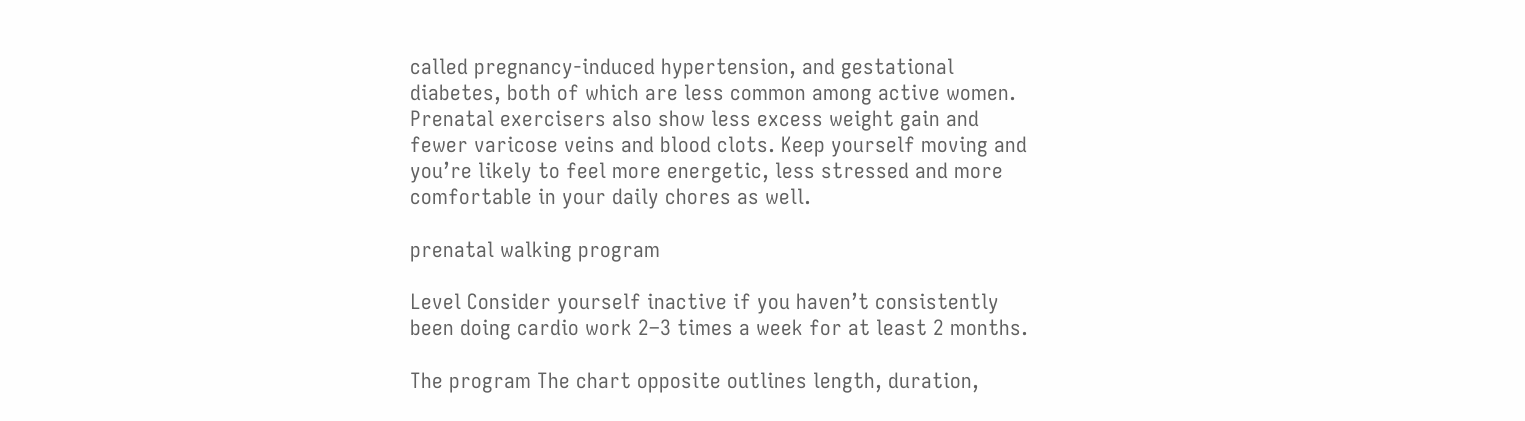called pregnancy-induced hypertension, and gestational diabetes, both of which are less common among active women. Prenatal exercisers also show less excess weight gain and fewer varicose veins and blood clots. Keep yourself moving and you’re likely to feel more energetic, less stressed and more comfortable in your daily chores as well.

prenatal walking program

Level Consider yourself inactive if you haven’t consistently been doing cardio work 2–3 times a week for at least 2 months.

The program The chart opposite outlines length, duration,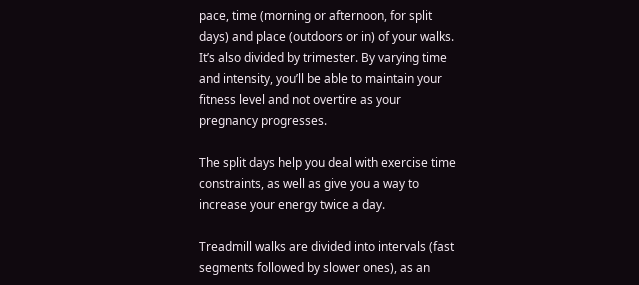pace, time (morning or afternoon, for split days) and place (outdoors or in) of your walks. It’s also divided by trimester. By varying time and intensity, you’ll be able to maintain your fitness level and not overtire as your pregnancy progresses.

The split days help you deal with exercise time constraints, as well as give you a way to increase your energy twice a day.

Treadmill walks are divided into intervals (fast segments followed by slower ones), as an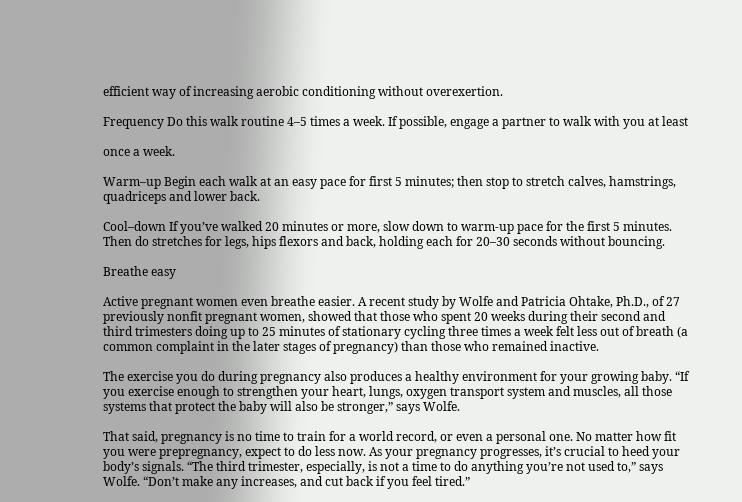efficient way of increasing aerobic conditioning without overexertion.

Frequency Do this walk routine 4–5 times a week. If possible, engage a partner to walk with you at least

once a week.

Warm–up Begin each walk at an easy pace for first 5 minutes; then stop to stretch calves, hamstrings, quadriceps and lower back.

Cool–down If you’ve walked 20 minutes or more, slow down to warm-up pace for the first 5 minutes. Then do stretches for legs, hips flexors and back, holding each for 20–30 seconds without bouncing.

Breathe easy

Active pregnant women even breathe easier. A recent study by Wolfe and Patricia Ohtake, Ph.D., of 27 previously nonfit pregnant women, showed that those who spent 20 weeks during their second and third trimesters doing up to 25 minutes of stationary cycling three times a week felt less out of breath (a common complaint in the later stages of pregnancy) than those who remained inactive.

The exercise you do during pregnancy also produces a healthy environment for your growing baby. “If you exercise enough to strengthen your heart, lungs, oxygen transport system and muscles, all those systems that protect the baby will also be stronger,” says Wolfe.

That said, pregnancy is no time to train for a world record, or even a personal one. No matter how fit you were prepregnancy, expect to do less now. As your pregnancy progresses, it’s crucial to heed your body’s signals. “The third trimester, especially, is not a time to do anything you’re not used to,” says Wolfe. “Don’t make any increases, and cut back if you feel tired.”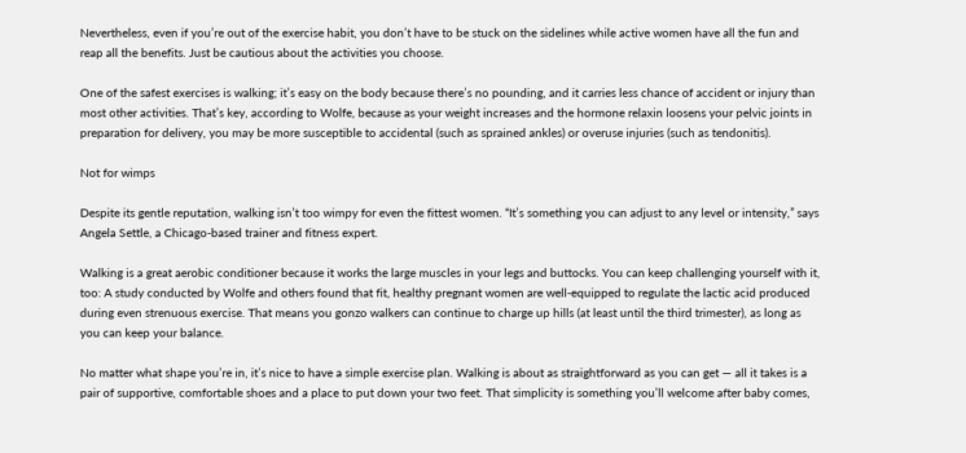Nevertheless, even if you’re out of the exercise habit, you don’t have to be stuck on the sidelines while active women have all the fun and reap all the benefits. Just be cautious about the activities you choose.

One of the safest exercises is walking; it’s easy on the body because there’s no pounding, and it carries less chance of accident or injury than most other activities. That’s key, according to Wolfe, because as your weight increases and the hormone relaxin loosens your pelvic joints in preparation for delivery, you may be more susceptible to accidental (such as sprained ankles) or overuse injuries (such as tendonitis).

Not for wimps

Despite its gentle reputation, walking isn’t too wimpy for even the fittest women. “It’s something you can adjust to any level or intensity,” says Angela Settle, a Chicago-based trainer and fitness expert.

Walking is a great aerobic conditioner because it works the large muscles in your legs and buttocks. You can keep challenging yourself with it, too: A study conducted by Wolfe and others found that fit, healthy pregnant women are well-equipped to regulate the lactic acid produced during even strenuous exercise. That means you gonzo walkers can continue to charge up hills (at least until the third trimester), as long as you can keep your balance.

No matter what shape you’re in, it’s nice to have a simple exercise plan. Walking is about as straightforward as you can get — all it takes is a pair of supportive, comfortable shoes and a place to put down your two feet. That simplicity is something you’ll welcome after baby comes,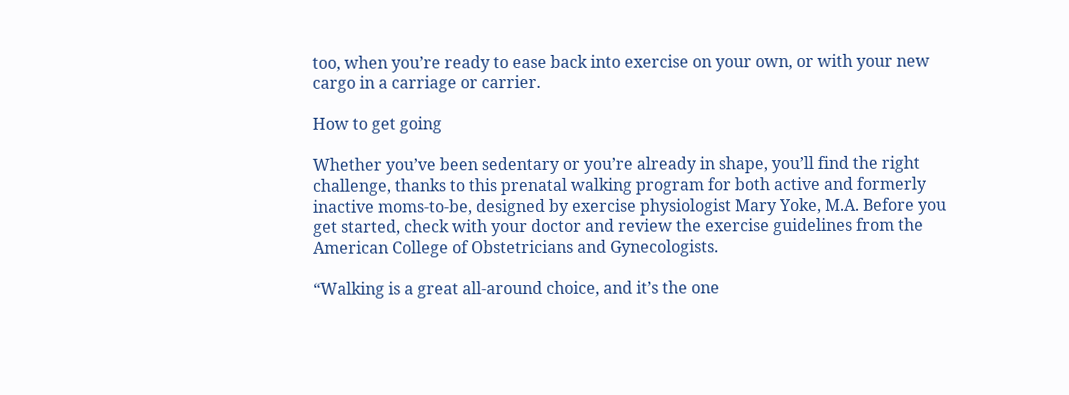too, when you’re ready to ease back into exercise on your own, or with your new cargo in a carriage or carrier.

How to get going

Whether you’ve been sedentary or you’re already in shape, you’ll find the right challenge, thanks to this prenatal walking program for both active and formerly inactive moms-to-be, designed by exercise physiologist Mary Yoke, M.A. Before you get started, check with your doctor and review the exercise guidelines from the American College of Obstetricians and Gynecologists.

“Walking is a great all-around choice, and it’s the one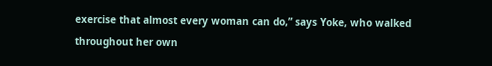exercise that almost every woman can do,” says Yoke, who walked throughout her own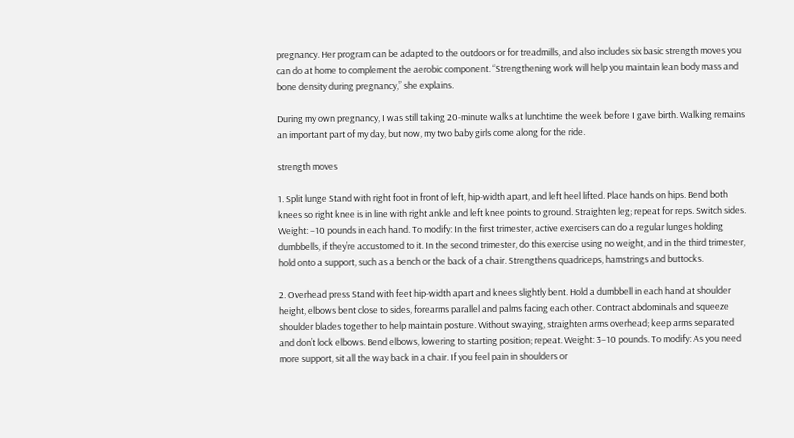pregnancy. Her program can be adapted to the outdoors or for treadmills, and also includes six basic strength moves you can do at home to complement the aerobic component. “Strengthening work will help you maintain lean body mass and bone density during pregnancy,” she explains.

During my own pregnancy, I was still taking 20-minute walks at lunchtime the week before I gave birth. Walking remains an important part of my day, but now, my two baby girls come along for the ride.

strength moves

1. Split lunge Stand with right foot in front of left, hip-width apart, and left heel lifted. Place hands on hips. Bend both knees so right knee is in line with right ankle and left knee points to ground. Straighten leg; repeat for reps. Switch sides. Weight: –10 pounds in each hand. To modify: In the first trimester, active exercisers can do a regular lunges holding dumbbells, if they’re accustomed to it. In the second trimester, do this exercise using no weight, and in the third trimester, hold onto a support, such as a bench or the back of a chair. Strengthens quadriceps, hamstrings and buttocks.

2. Overhead press Stand with feet hip-width apart and knees slightly bent. Hold a dumbbell in each hand at shoulder height, elbows bent close to sides, forearms parallel and palms facing each other. Contract abdominals and squeeze shoulder blades together to help maintain posture. Without swaying, straighten arms overhead; keep arms separated and don’t lock elbows. Bend elbows, lowering to starting position; repeat. Weight: 3–10 pounds. To modify: As you need more support, sit all the way back in a chair. If you feel pain in shoulders or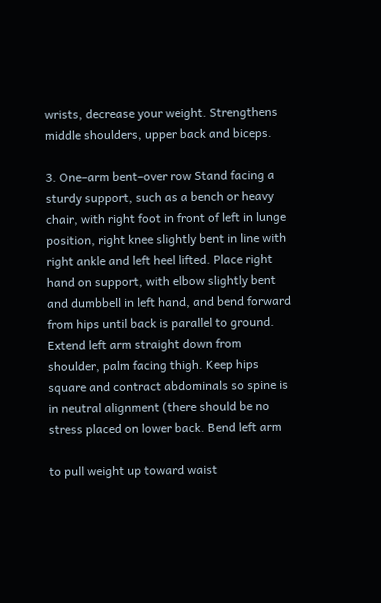wrists, decrease your weight. Strengthens middle shoulders, upper back and biceps.

3. One–arm bent–over row Stand facing a sturdy support, such as a bench or heavy chair, with right foot in front of left in lunge position, right knee slightly bent in line with right ankle and left heel lifted. Place right hand on support, with elbow slightly bent and dumbbell in left hand, and bend forward from hips until back is parallel to ground. Extend left arm straight down from shoulder, palm facing thigh. Keep hips square and contract abdominals so spine is in neutral alignment (there should be no stress placed on lower back. Bend left arm

to pull weight up toward waist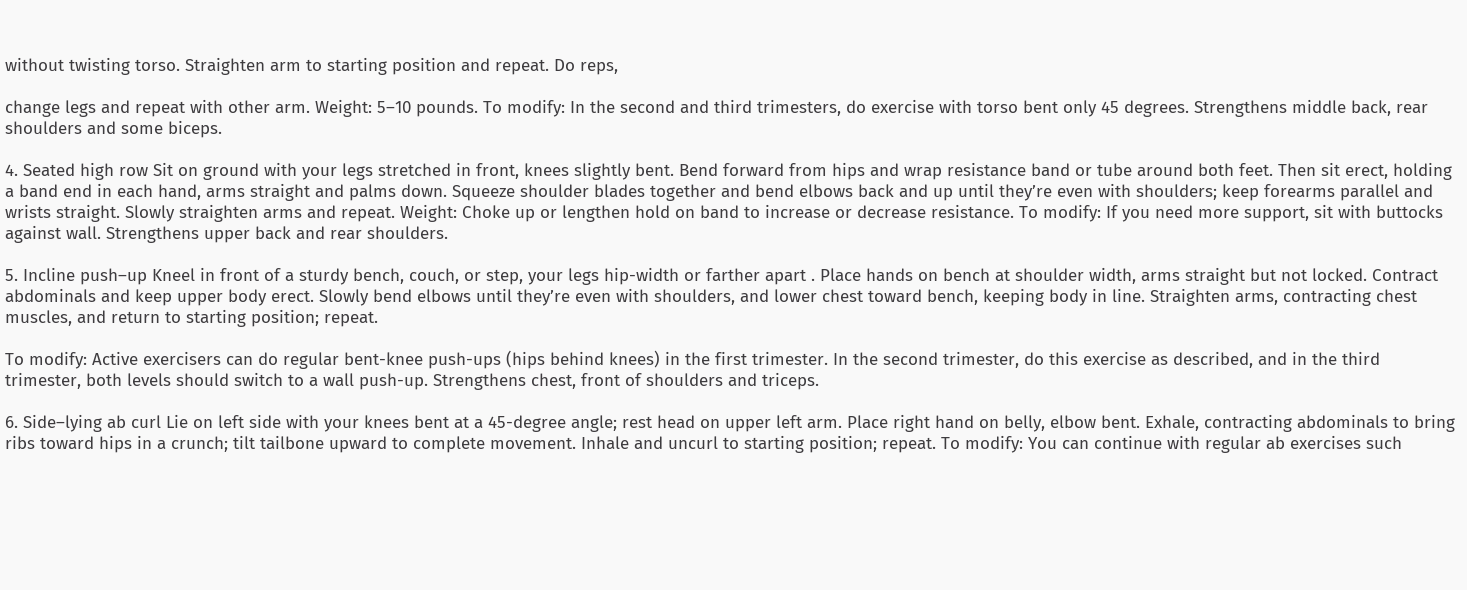without twisting torso. Straighten arm to starting position and repeat. Do reps,

change legs and repeat with other arm. Weight: 5–10 pounds. To modify: In the second and third trimesters, do exercise with torso bent only 45 degrees. Strengthens middle back, rear shoulders and some biceps.

4. Seated high row Sit on ground with your legs stretched in front, knees slightly bent. Bend forward from hips and wrap resistance band or tube around both feet. Then sit erect, holding a band end in each hand, arms straight and palms down. Squeeze shoulder blades together and bend elbows back and up until they’re even with shoulders; keep forearms parallel and wrists straight. Slowly straighten arms and repeat. Weight: Choke up or lengthen hold on band to increase or decrease resistance. To modify: If you need more support, sit with buttocks against wall. Strengthens upper back and rear shoulders.

5. Incline push–up Kneel in front of a sturdy bench, couch, or step, your legs hip-width or farther apart . Place hands on bench at shoulder width, arms straight but not locked. Contract abdominals and keep upper body erect. Slowly bend elbows until they’re even with shoulders, and lower chest toward bench, keeping body in line. Straighten arms, contracting chest muscles, and return to starting position; repeat.

To modify: Active exercisers can do regular bent-knee push-ups (hips behind knees) in the first trimester. In the second trimester, do this exercise as described, and in the third trimester, both levels should switch to a wall push-up. Strengthens chest, front of shoulders and triceps.

6. Side–lying ab curl Lie on left side with your knees bent at a 45-degree angle; rest head on upper left arm. Place right hand on belly, elbow bent. Exhale, contracting abdominals to bring ribs toward hips in a crunch; tilt tailbone upward to complete movement. Inhale and uncurl to starting position; repeat. To modify: You can continue with regular ab exercises such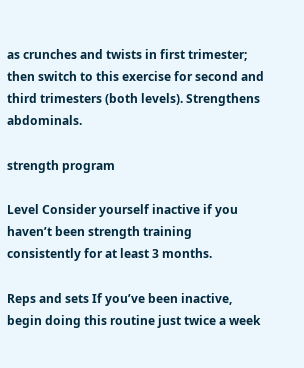as crunches and twists in first trimester; then switch to this exercise for second and third trimesters (both levels). Strengthens abdominals.

strength program

Level Consider yourself inactive if you haven’t been strength training consistently for at least 3 months.

Reps and sets If you’ve been inactive, begin doing this routine just twice a week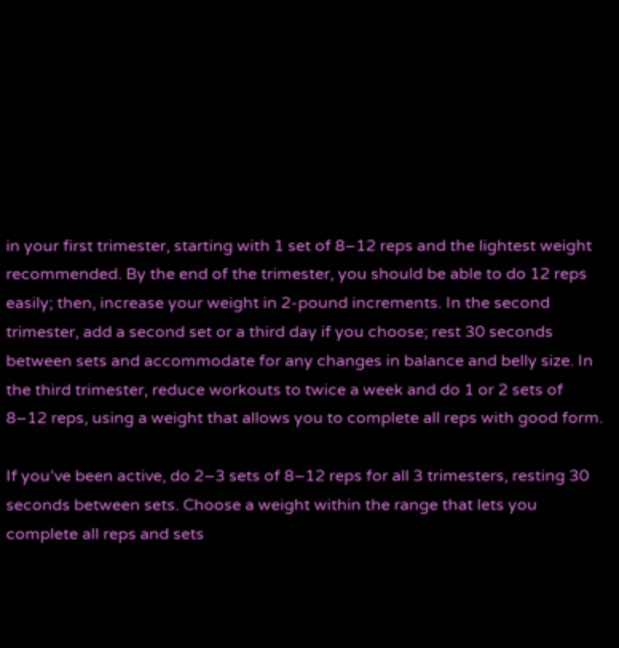in your first trimester, starting with 1 set of 8–12 reps and the lightest weight recommended. By the end of the trimester, you should be able to do 12 reps easily; then, increase your weight in 2-pound increments. In the second trimester, add a second set or a third day if you choose; rest 30 seconds between sets and accommodate for any changes in balance and belly size. In the third trimester, reduce workouts to twice a week and do 1 or 2 sets of 8–12 reps, using a weight that allows you to complete all reps with good form.

If you’ve been active, do 2–3 sets of 8–12 reps for all 3 trimesters, resting 30 seconds between sets. Choose a weight within the range that lets you complete all reps and sets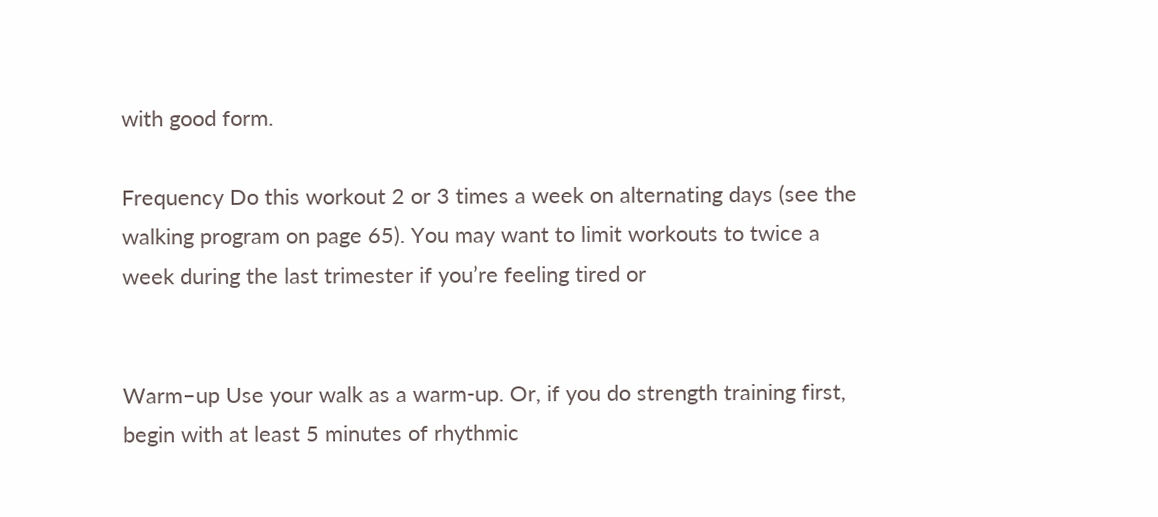with good form.

Frequency Do this workout 2 or 3 times a week on alternating days (see the walking program on page 65). You may want to limit workouts to twice a week during the last trimester if you’re feeling tired or


Warm–up Use your walk as a warm-up. Or, if you do strength training first, begin with at least 5 minutes of rhythmic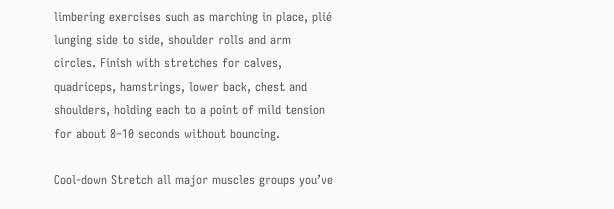limbering exercises such as marching in place, plié lunging side to side, shoulder rolls and arm circles. Finish with stretches for calves, quadriceps, hamstrings, lower back, chest and shoulders, holding each to a point of mild tension for about 8–10 seconds without bouncing.

Cool-down Stretch all major muscles groups you’ve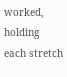worked, holding each stretch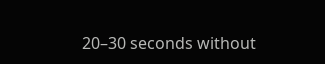20–30 seconds without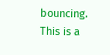bouncing. This is a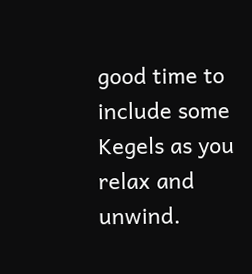good time to include some Kegels as you relax and unwind.